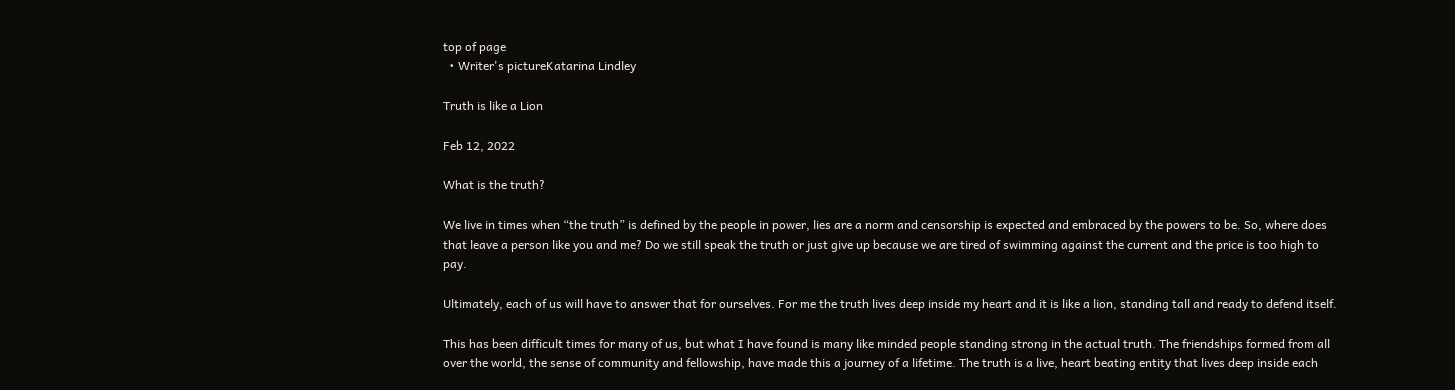top of page
  • Writer's pictureKatarina Lindley

Truth is like a Lion

Feb 12, 2022

What is the truth?

We live in times when “the truth” is defined by the people in power, lies are a norm and censorship is expected and embraced by the powers to be. So, where does that leave a person like you and me? Do we still speak the truth or just give up because we are tired of swimming against the current and the price is too high to pay.

Ultimately, each of us will have to answer that for ourselves. For me the truth lives deep inside my heart and it is like a lion, standing tall and ready to defend itself.

This has been difficult times for many of us, but what I have found is many like minded people standing strong in the actual truth. The friendships formed from all over the world, the sense of community and fellowship, have made this a journey of a lifetime. The truth is a live, heart beating entity that lives deep inside each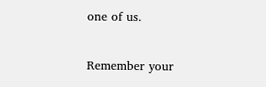one of us.

Remember your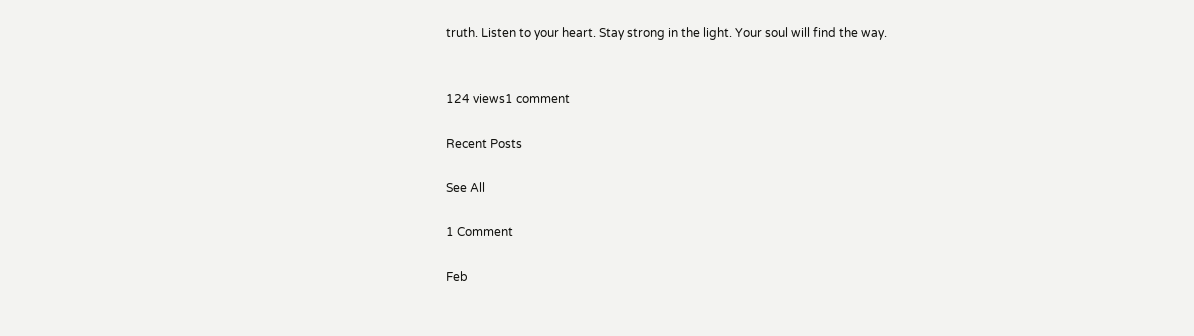truth. Listen to your heart. Stay strong in the light. Your soul will find the way.


124 views1 comment

Recent Posts

See All

1 Comment

Feb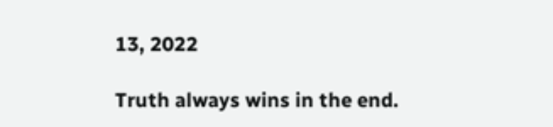13, 2022

Truth always wins in the end.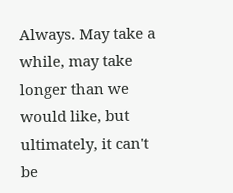Always. May take a while, may take longer than we would like, but ultimately, it can't be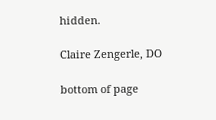hidden.

Claire Zengerle, DO

bottom of page